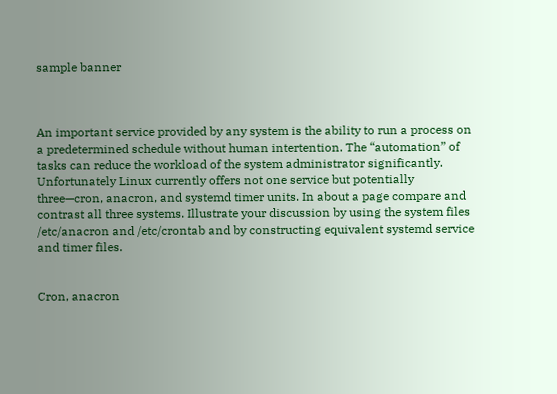sample banner



An important service provided by any system is the ability to run a process on a predetermined schedule without human intertention. The “automation” of tasks can reduce the workload of the system administrator significantly. Unfortunately Linux currently offers not one service but potentially three—cron, anacron, and systemd timer units. In about a page compare and contrast all three systems. Illustrate your discussion by using the system files /etc/anacron and /etc/crontab and by constructing equivalent systemd service and timer files.


Cron, anacron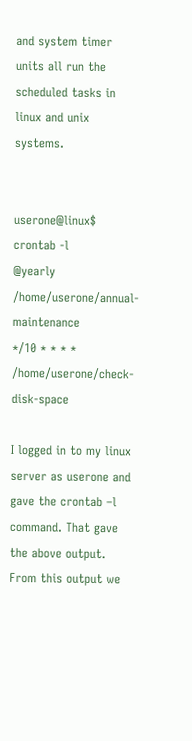and system timer units all run the scheduled tasks in linux and unix systems.


userone@linux$ crontab -l
@yearly /home/userone/annual-maintenance
*/10 * * * * /home/userone/check-disk-space

I logged in to my linux server as userone and gave the crontab –l command. That gave the above output. From this output we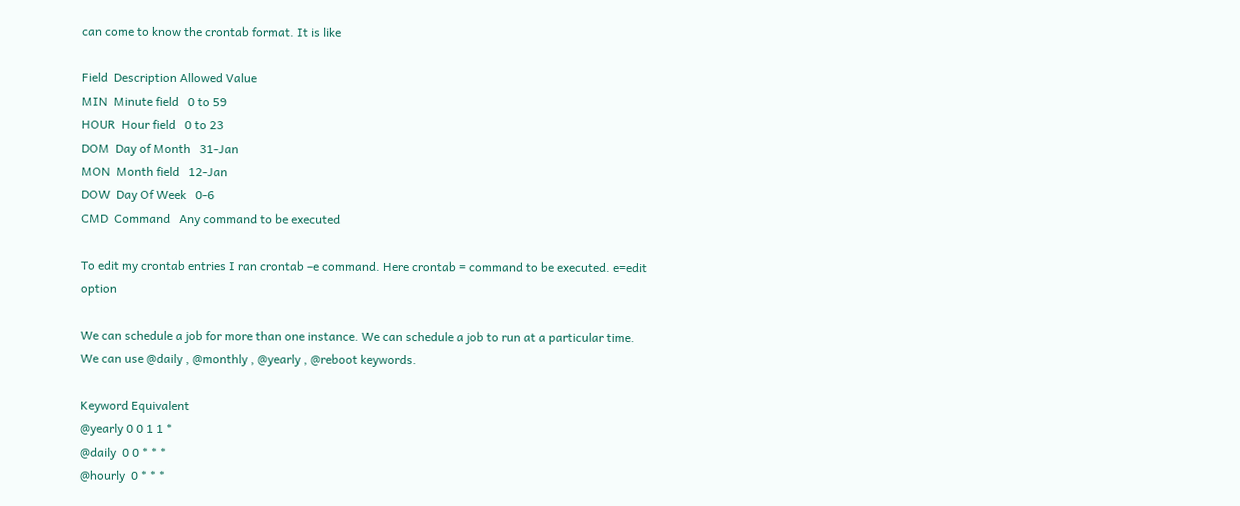can come to know the crontab format. It is like

Field  Description Allowed Value
MIN  Minute field   0 to 59
HOUR  Hour field   0 to 23
DOM  Day of Month   31-Jan
MON  Month field   12-Jan
DOW  Day Of Week   0-6
CMD  Command   Any command to be executed

To edit my crontab entries I ran crontab –e command. Here crontab = command to be executed. e=edit option

We can schedule a job for more than one instance. We can schedule a job to run at a particular time. We can use @daily , @monthly , @yearly , @reboot keywords.

Keyword Equivalent
@yearly 0 0 1 1 *
@daily  0 0 * * *
@hourly  0 * * *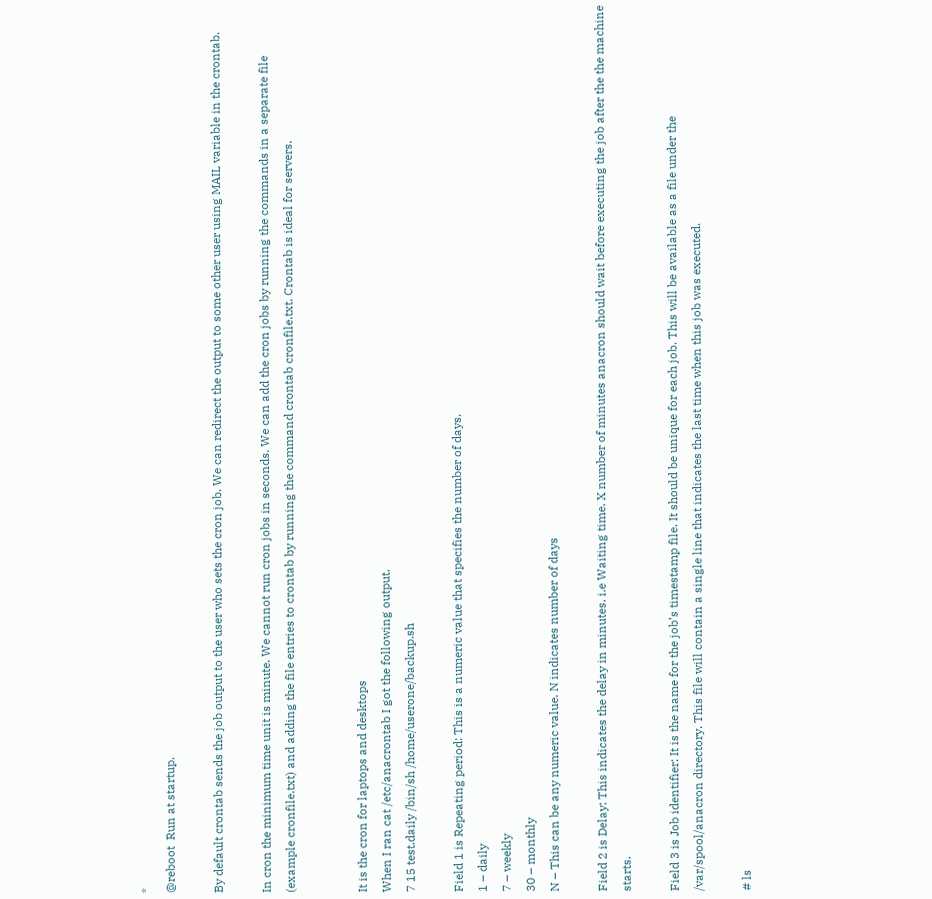*
@reboot  Run at startup.

By default crontab sends the job output to the user who sets the cron job. We can redirect the output to some other user using MAIL variable in the crontab.

In cron the minimum time unit is minute. We cannot run cron jobs in seconds. We can add the cron jobs by running the commands in a separate file (example cronfile.txt) and adding the file entries to crontab by running the command crontab cronfile.txt. Crontab is ideal for servers.


It is the cron for laptops and desktops
When I ran cat /etc/anacrontab I got the following output.
7 15 test.daily /bin/sh /home/userone/backup.sh

Field 1 is Repeating period: This is a numeric value that specifies the number of days.
1 – daily
7 – weekly
30 – monthly
N – This can be any numeric value. N indicates number of days

Field 2 is Delay: This indicates the delay in minutes. i.e Waiting time. X number of minutes anacron should wait before executing the job after the the machine starts.

Field 3 is Job identifier: It is the name for the job’s timestamp file. It should be unique for each job. This will be available as a file under the /var/spool/anacron directory. This file will contain a single line that indicates the last time when this job was executed.

# ls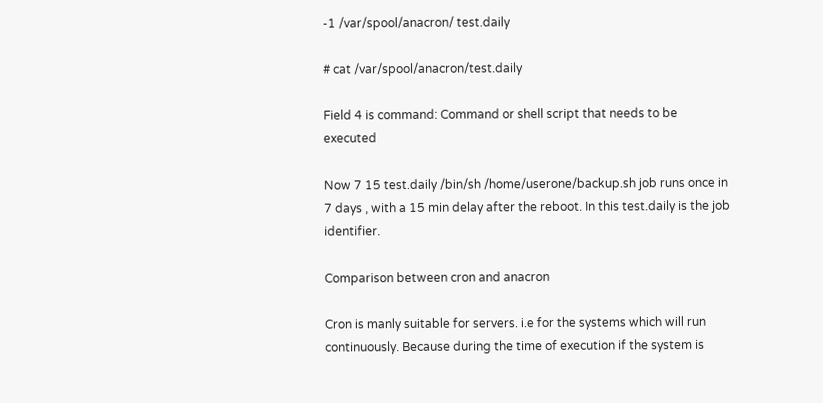-1 /var/spool/anacron/ test.daily

# cat /var/spool/anacron/test.daily

Field 4 is command: Command or shell script that needs to be executed

Now 7 15 test.daily /bin/sh /home/userone/backup.sh job runs once in 7 days , with a 15 min delay after the reboot. In this test.daily is the job identifier.

Comparison between cron and anacron

Cron is manly suitable for servers. i.e for the systems which will run continuously. Because during the time of execution if the system is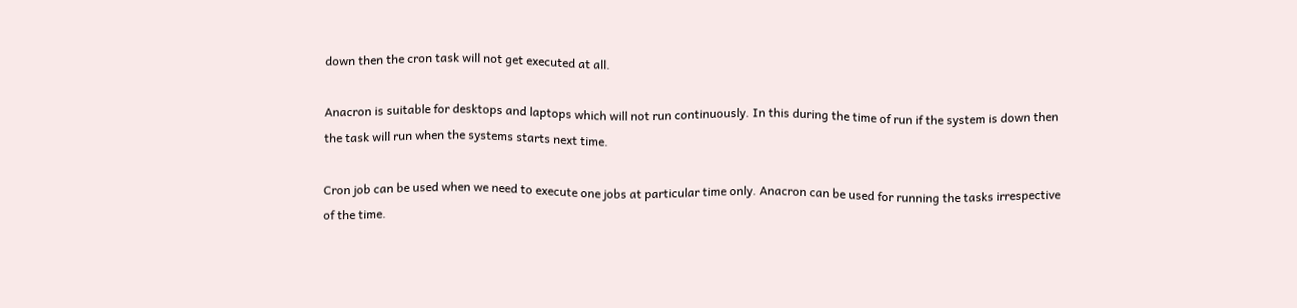down then the cron task will not get executed at all.

Anacron is suitable for desktops and laptops which will not run continuously. In this during the time of run if the system is down then the task will run when the systems starts next time.

Cron job can be used when we need to execute one jobs at particular time only. Anacron can be used for running the tasks irrespective of the time.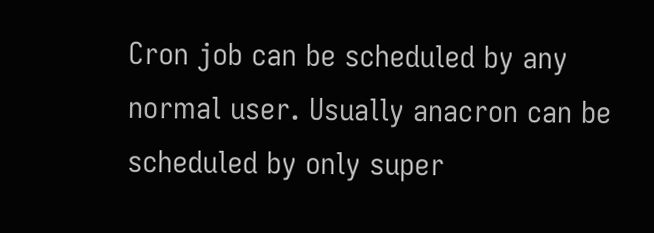Cron job can be scheduled by any normal user. Usually anacron can be scheduled by only super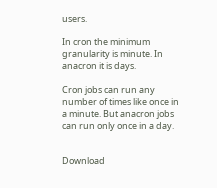users.

In cron the minimum granularity is minute. In anacron it is days.

Cron jobs can run any number of times like once in a minute. But anacron jobs can run only once in a day.


Download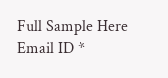Full Sample Here
Email ID *